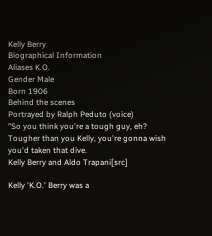Kelly Berry
Biographical Information
Aliases K.O.
Gender Male
Born 1906
Behind the scenes
Portrayed by Ralph Peduto (voice)
"So you think you're a tough guy, eh?
Tougher than you Kelly, you're gonna wish you'd taken that dive.
Kelly Berry and Aldo Trapani[src]

Kelly 'K.O.' Berry was a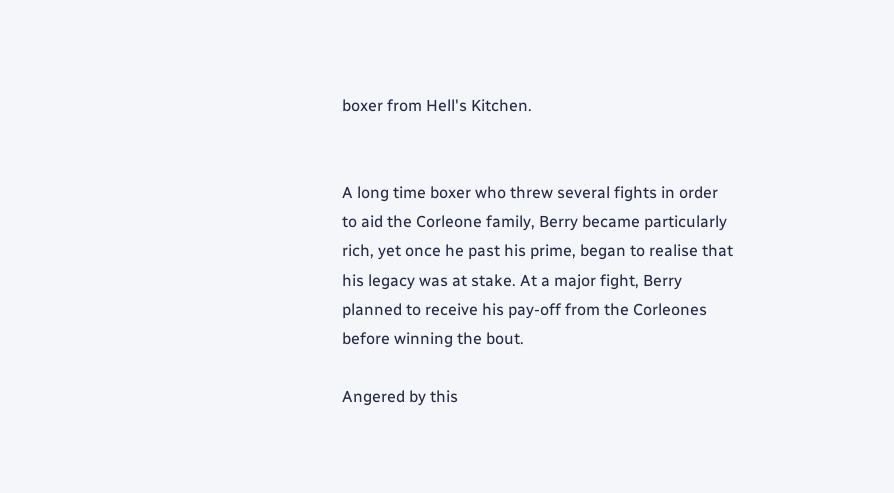boxer from Hell's Kitchen.


A long time boxer who threw several fights in order to aid the Corleone family, Berry became particularly rich, yet once he past his prime, began to realise that his legacy was at stake. At a major fight, Berry planned to receive his pay-off from the Corleones before winning the bout.

Angered by this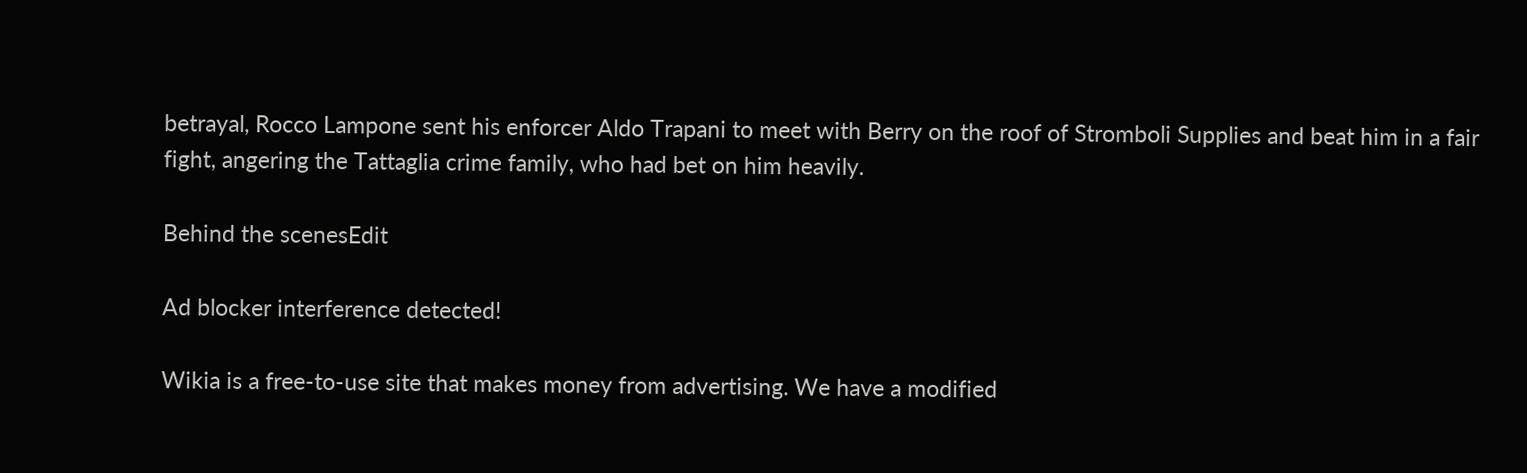betrayal, Rocco Lampone sent his enforcer Aldo Trapani to meet with Berry on the roof of Stromboli Supplies and beat him in a fair fight, angering the Tattaglia crime family, who had bet on him heavily.

Behind the scenesEdit

Ad blocker interference detected!

Wikia is a free-to-use site that makes money from advertising. We have a modified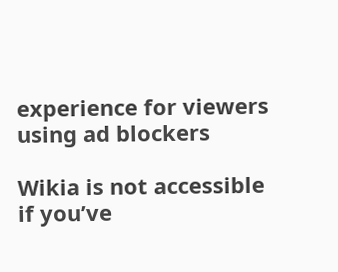experience for viewers using ad blockers

Wikia is not accessible if you’ve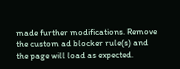made further modifications. Remove the custom ad blocker rule(s) and the page will load as expected.